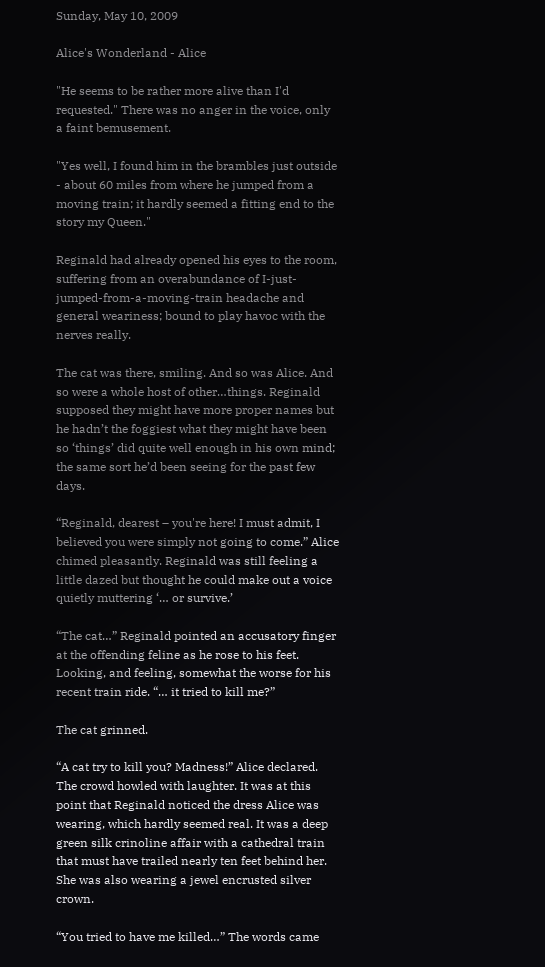Sunday, May 10, 2009

Alice's Wonderland - Alice

"He seems to be rather more alive than I'd requested." There was no anger in the voice, only a faint bemusement.

"Yes well, I found him in the brambles just outside - about 60 miles from where he jumped from a moving train; it hardly seemed a fitting end to the story my Queen."

Reginald had already opened his eyes to the room, suffering from an overabundance of I-just-jumped-from-a-moving-train headache and general weariness; bound to play havoc with the nerves really.

The cat was there, smiling. And so was Alice. And so were a whole host of other…things. Reginald supposed they might have more proper names but he hadn’t the foggiest what they might have been so ‘things’ did quite well enough in his own mind; the same sort he’d been seeing for the past few days.

“Reginald, dearest – you're here! I must admit, I believed you were simply not going to come.” Alice chimed pleasantly. Reginald was still feeling a little dazed but thought he could make out a voice quietly muttering ‘… or survive.’

“The cat…” Reginald pointed an accusatory finger at the offending feline as he rose to his feet. Looking, and feeling, somewhat the worse for his recent train ride. “… it tried to kill me?”

The cat grinned.

“A cat try to kill you? Madness!” Alice declared. The crowd howled with laughter. It was at this point that Reginald noticed the dress Alice was wearing, which hardly seemed real. It was a deep green silk crinoline affair with a cathedral train that must have trailed nearly ten feet behind her. She was also wearing a jewel encrusted silver crown.

“You tried to have me killed…” The words came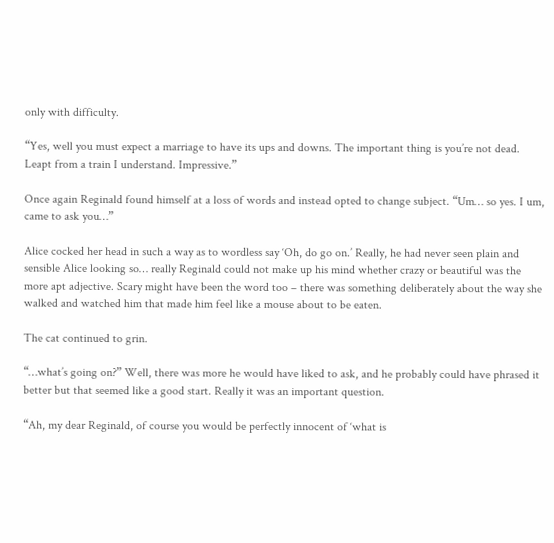only with difficulty.

“Yes, well you must expect a marriage to have its ups and downs. The important thing is you’re not dead. Leapt from a train I understand. Impressive.”

Once again Reginald found himself at a loss of words and instead opted to change subject. “Um… so yes. I um, came to ask you…”

Alice cocked her head in such a way as to wordless say ‘Oh, do go on.’ Really, he had never seen plain and sensible Alice looking so… really Reginald could not make up his mind whether crazy or beautiful was the more apt adjective. Scary might have been the word too – there was something deliberately about the way she walked and watched him that made him feel like a mouse about to be eaten.

The cat continued to grin.

“…what’s going on?” Well, there was more he would have liked to ask, and he probably could have phrased it better but that seemed like a good start. Really it was an important question.

“Ah, my dear Reginald, of course you would be perfectly innocent of ‘what is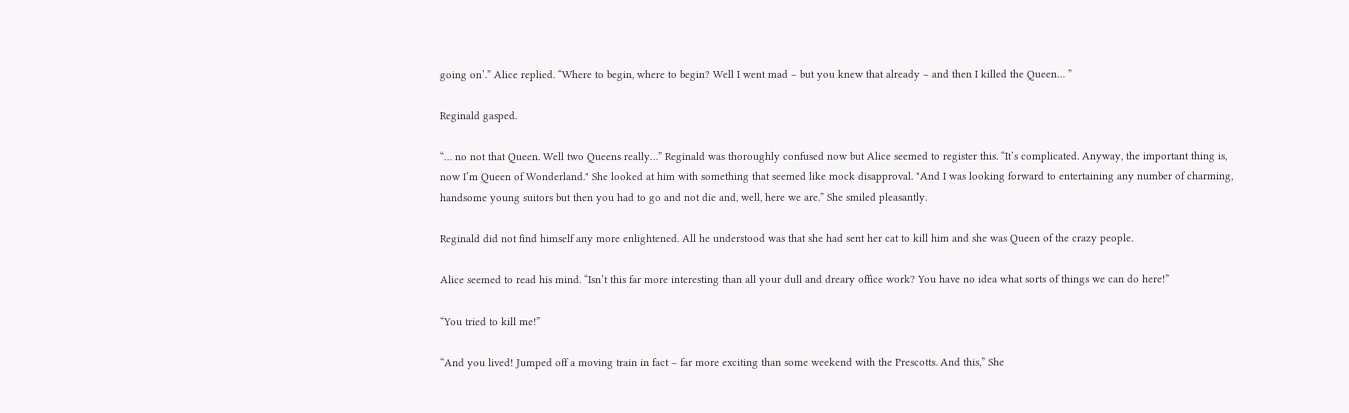going on’.” Alice replied. “Where to begin, where to begin? Well I went mad – but you knew that already – and then I killed the Queen… ”

Reginald gasped.

“… no not that Queen. Well two Queens really…” Reginald was thoroughly confused now but Alice seemed to register this. “It’s complicated. Anyway, the important thing is, now I’m Queen of Wonderland." She looked at him with something that seemed like mock disapproval. "And I was looking forward to entertaining any number of charming, handsome young suitors but then you had to go and not die and, well, here we are.” She smiled pleasantly.

Reginald did not find himself any more enlightened. All he understood was that she had sent her cat to kill him and she was Queen of the crazy people.

Alice seemed to read his mind. “Isn’t this far more interesting than all your dull and dreary office work? You have no idea what sorts of things we can do here!”

“You tried to kill me!”

“And you lived! Jumped off a moving train in fact – far more exciting than some weekend with the Prescotts. And this,” She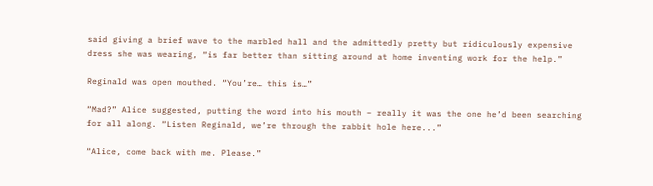said giving a brief wave to the marbled hall and the admittedly pretty but ridiculously expensive dress she was wearing, “is far better than sitting around at home inventing work for the help.”

Reginald was open mouthed. “You’re… this is…”

“Mad?” Alice suggested, putting the word into his mouth – really it was the one he’d been searching for all along. “Listen Reginald, we’re through the rabbit hole here...”

“Alice, come back with me. Please.”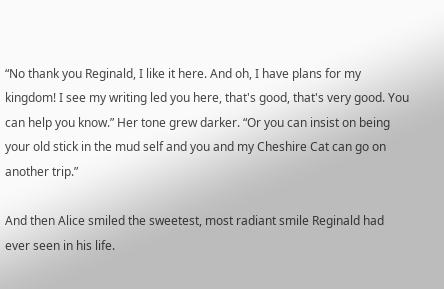“No thank you Reginald, I like it here. And oh, I have plans for my kingdom! I see my writing led you here, that's good, that's very good. You can help you know.” Her tone grew darker. “Or you can insist on being your old stick in the mud self and you and my Cheshire Cat can go on another trip.”

And then Alice smiled the sweetest, most radiant smile Reginald had ever seen in his life.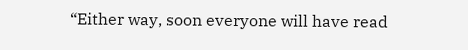“Either way, soon everyone will have read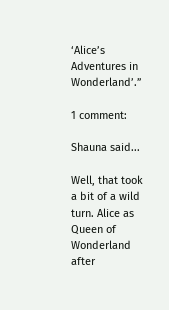‘Alice’s Adventures in Wonderland’.”

1 comment:

Shauna said...

Well, that took a bit of a wild turn. Alice as Queen of
Wonderland after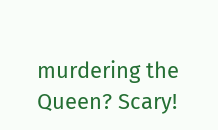murdering the Queen? Scary!